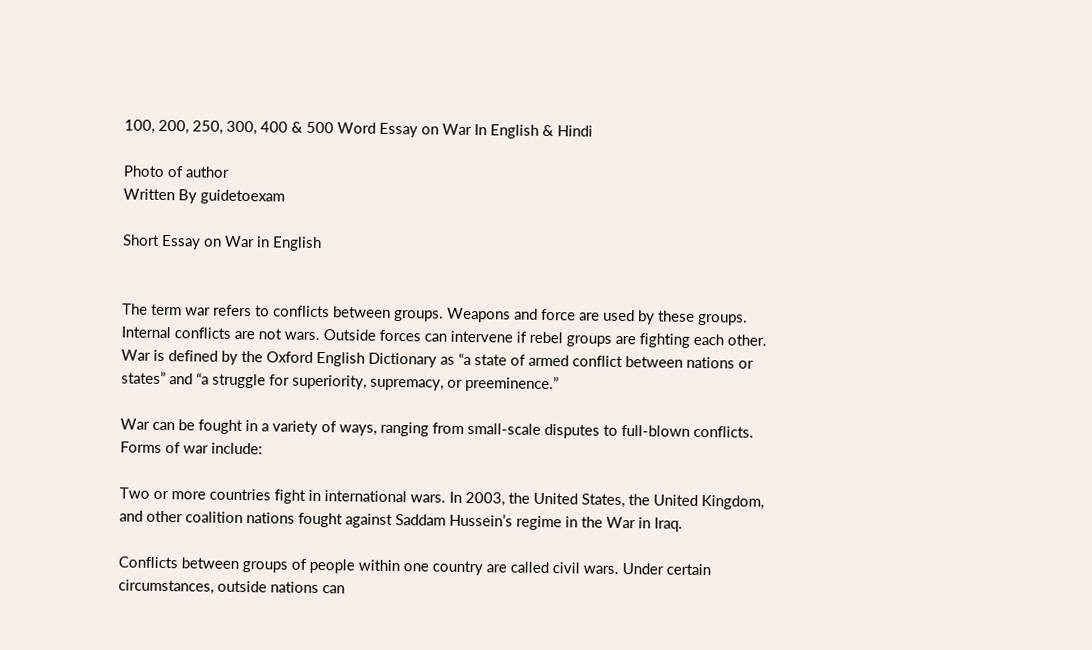100, 200, 250, 300, 400 & 500 Word Essay on War In English & Hindi

Photo of author
Written By guidetoexam

Short Essay on War in English


The term war refers to conflicts between groups. Weapons and force are used by these groups. Internal conflicts are not wars. Outside forces can intervene if rebel groups are fighting each other. War is defined by the Oxford English Dictionary as “a state of armed conflict between nations or states” and “a struggle for superiority, supremacy, or preeminence.”

War can be fought in a variety of ways, ranging from small-scale disputes to full-blown conflicts. Forms of war include:

Two or more countries fight in international wars. In 2003, the United States, the United Kingdom, and other coalition nations fought against Saddam Hussein’s regime in the War in Iraq.

Conflicts between groups of people within one country are called civil wars. Under certain circumstances, outside nations can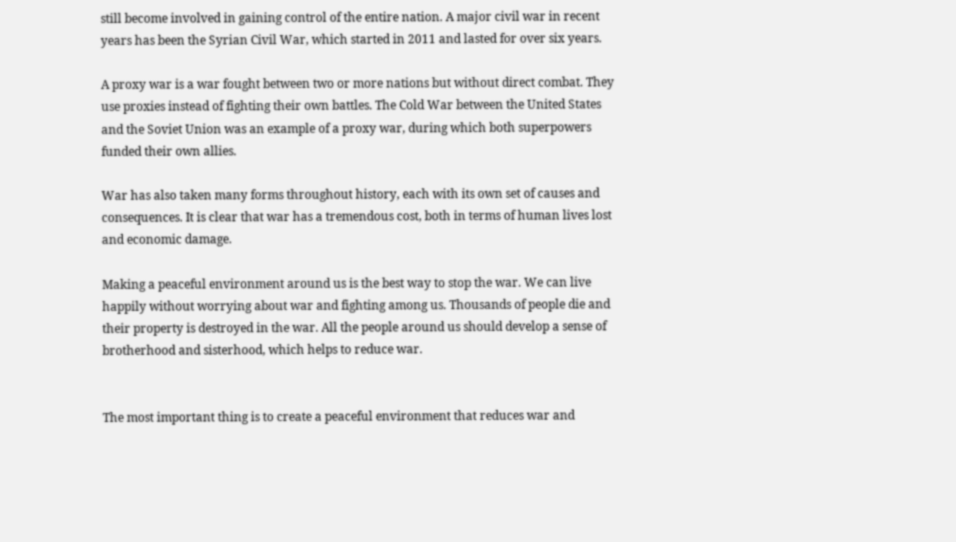still become involved in gaining control of the entire nation. A major civil war in recent years has been the Syrian Civil War, which started in 2011 and lasted for over six years.

A proxy war is a war fought between two or more nations but without direct combat. They use proxies instead of fighting their own battles. The Cold War between the United States and the Soviet Union was an example of a proxy war, during which both superpowers funded their own allies.

War has also taken many forms throughout history, each with its own set of causes and consequences. It is clear that war has a tremendous cost, both in terms of human lives lost and economic damage.

Making a peaceful environment around us is the best way to stop the war. We can live happily without worrying about war and fighting among us. Thousands of people die and their property is destroyed in the war. All the people around us should develop a sense of brotherhood and sisterhood, which helps to reduce war.


The most important thing is to create a peaceful environment that reduces war and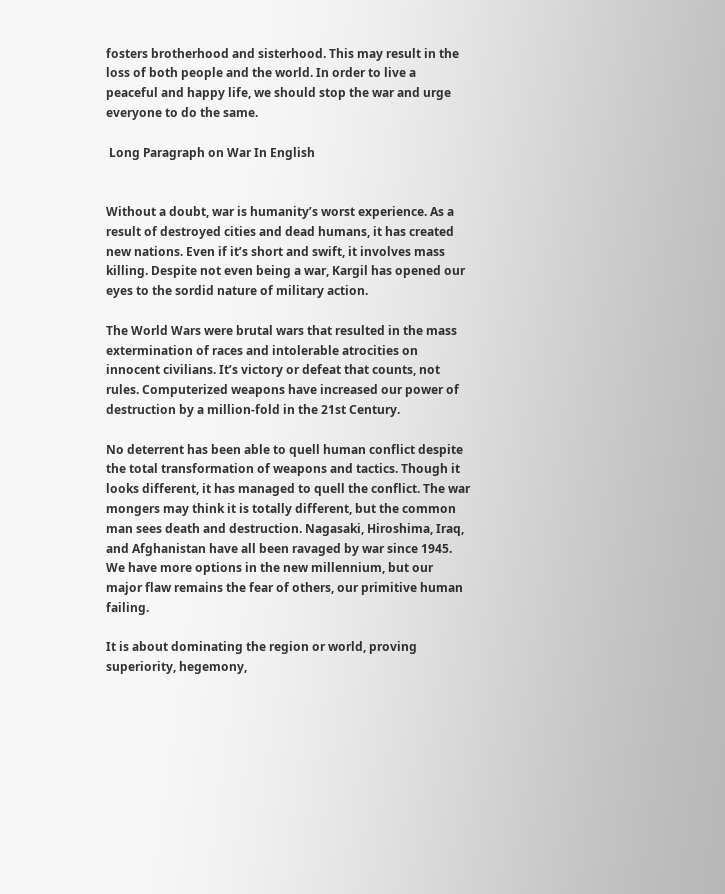fosters brotherhood and sisterhood. This may result in the loss of both people and the world. In order to live a peaceful and happy life, we should stop the war and urge everyone to do the same.

 Long Paragraph on War In English


Without a doubt, war is humanity’s worst experience. As a result of destroyed cities and dead humans, it has created new nations. Even if it’s short and swift, it involves mass killing. Despite not even being a war, Kargil has opened our eyes to the sordid nature of military action.

The World Wars were brutal wars that resulted in the mass extermination of races and intolerable atrocities on innocent civilians. It’s victory or defeat that counts, not rules. Computerized weapons have increased our power of destruction by a million-fold in the 21st Century.

No deterrent has been able to quell human conflict despite the total transformation of weapons and tactics. Though it looks different, it has managed to quell the conflict. The war mongers may think it is totally different, but the common man sees death and destruction. Nagasaki, Hiroshima, Iraq, and Afghanistan have all been ravaged by war since 1945. We have more options in the new millennium, but our major flaw remains the fear of others, our primitive human failing.

It is about dominating the region or world, proving superiority, hegemony,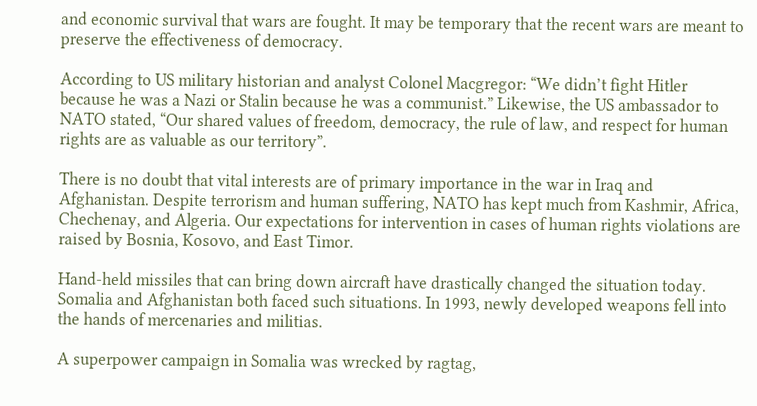and economic survival that wars are fought. It may be temporary that the recent wars are meant to preserve the effectiveness of democracy.

According to US military historian and analyst Colonel Macgregor: “We didn’t fight Hitler because he was a Nazi or Stalin because he was a communist.” Likewise, the US ambassador to NATO stated, “Our shared values of freedom, democracy, the rule of law, and respect for human rights are as valuable as our territory”.

There is no doubt that vital interests are of primary importance in the war in Iraq and Afghanistan. Despite terrorism and human suffering, NATO has kept much from Kashmir, Africa, Chechenay, and Algeria. Our expectations for intervention in cases of human rights violations are raised by Bosnia, Kosovo, and East Timor.

Hand-held missiles that can bring down aircraft have drastically changed the situation today. Somalia and Afghanistan both faced such situations. In 1993, newly developed weapons fell into the hands of mercenaries and militias.

A superpower campaign in Somalia was wrecked by ragtag,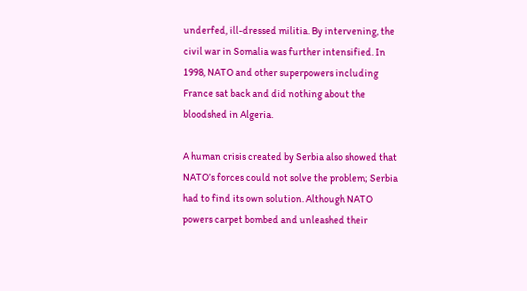underfed, ill-dressed militia. By intervening, the civil war in Somalia was further intensified. In 1998, NATO and other superpowers including France sat back and did nothing about the bloodshed in Algeria.

A human crisis created by Serbia also showed that NATO’s forces could not solve the problem; Serbia had to find its own solution. Although NATO powers carpet bombed and unleashed their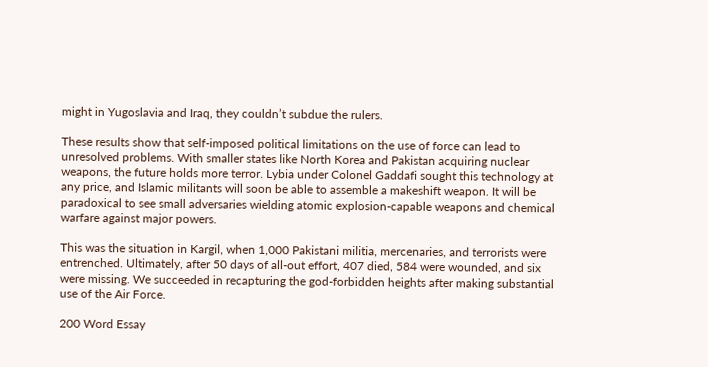might in Yugoslavia and Iraq, they couldn’t subdue the rulers.

These results show that self-imposed political limitations on the use of force can lead to unresolved problems. With smaller states like North Korea and Pakistan acquiring nuclear weapons, the future holds more terror. Lybia under Colonel Gaddafi sought this technology at any price, and Islamic militants will soon be able to assemble a makeshift weapon. It will be paradoxical to see small adversaries wielding atomic explosion-capable weapons and chemical warfare against major powers.

This was the situation in Kargil, when 1,000 Pakistani militia, mercenaries, and terrorists were entrenched. Ultimately, after 50 days of all-out effort, 407 died, 584 were wounded, and six were missing. We succeeded in recapturing the god-forbidden heights after making substantial use of the Air Force.

200 Word Essay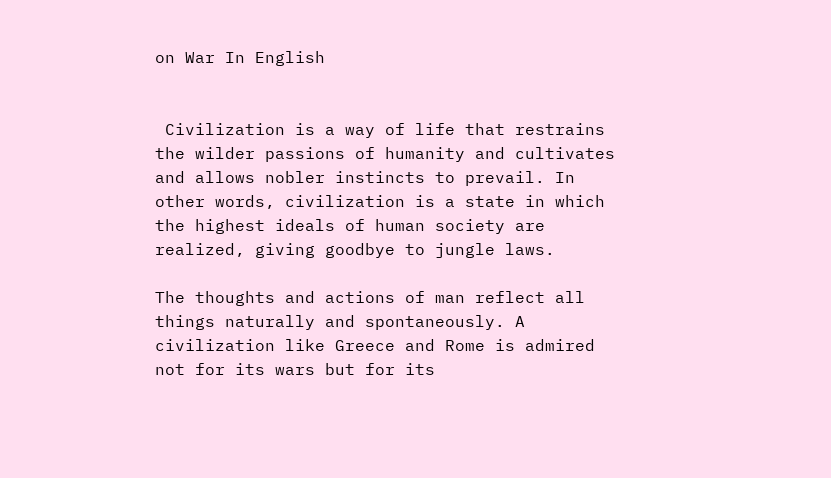on War In English


 Civilization is a way of life that restrains the wilder passions of humanity and cultivates and allows nobler instincts to prevail. In other words, civilization is a state in which the highest ideals of human society are realized, giving goodbye to jungle laws.

The thoughts and actions of man reflect all things naturally and spontaneously. A civilization like Greece and Rome is admired not for its wars but for its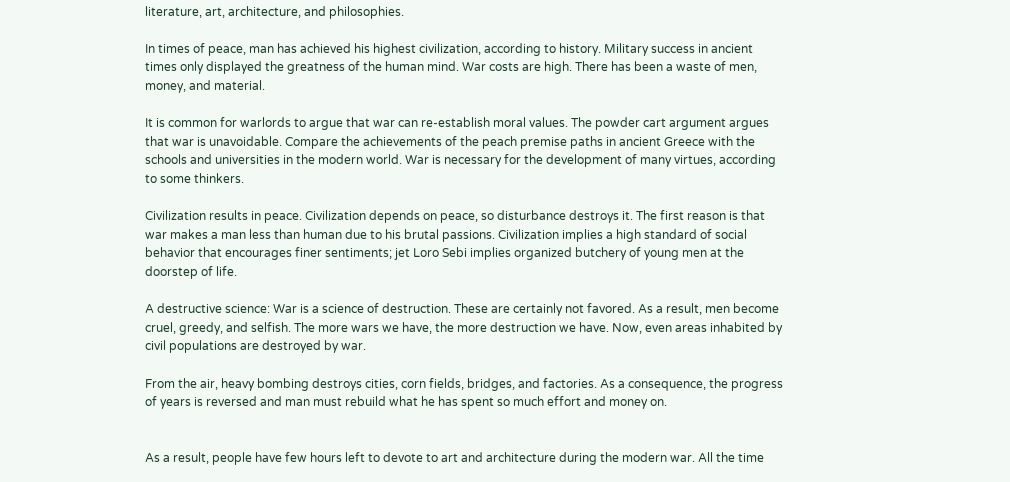literature, art, architecture, and philosophies.

In times of peace, man has achieved his highest civilization, according to history. Military success in ancient times only displayed the greatness of the human mind. War costs are high. There has been a waste of men, money, and material.

It is common for warlords to argue that war can re-establish moral values. The powder cart argument argues that war is unavoidable. Compare the achievements of the peach premise paths in ancient Greece with the schools and universities in the modern world. War is necessary for the development of many virtues, according to some thinkers.

Civilization results in peace. Civilization depends on peace, so disturbance destroys it. The first reason is that war makes a man less than human due to his brutal passions. Civilization implies a high standard of social behavior that encourages finer sentiments; jet Loro Sebi implies organized butchery of young men at the doorstep of life.

A destructive science: War is a science of destruction. These are certainly not favored. As a result, men become cruel, greedy, and selfish. The more wars we have, the more destruction we have. Now, even areas inhabited by civil populations are destroyed by war.

From the air, heavy bombing destroys cities, corn fields, bridges, and factories. As a consequence, the progress of years is reversed and man must rebuild what he has spent so much effort and money on.


As a result, people have few hours left to devote to art and architecture during the modern war. All the time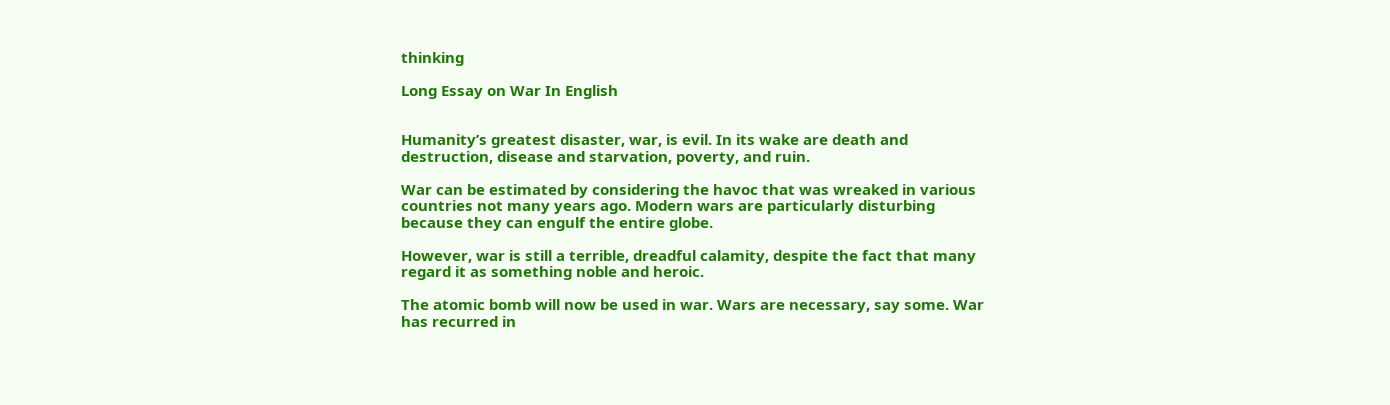thinking

Long Essay on War In English


Humanity’s greatest disaster, war, is evil. In its wake are death and destruction, disease and starvation, poverty, and ruin.

War can be estimated by considering the havoc that was wreaked in various countries not many years ago. Modern wars are particularly disturbing because they can engulf the entire globe.

However, war is still a terrible, dreadful calamity, despite the fact that many regard it as something noble and heroic.

The atomic bomb will now be used in war. Wars are necessary, say some. War has recurred in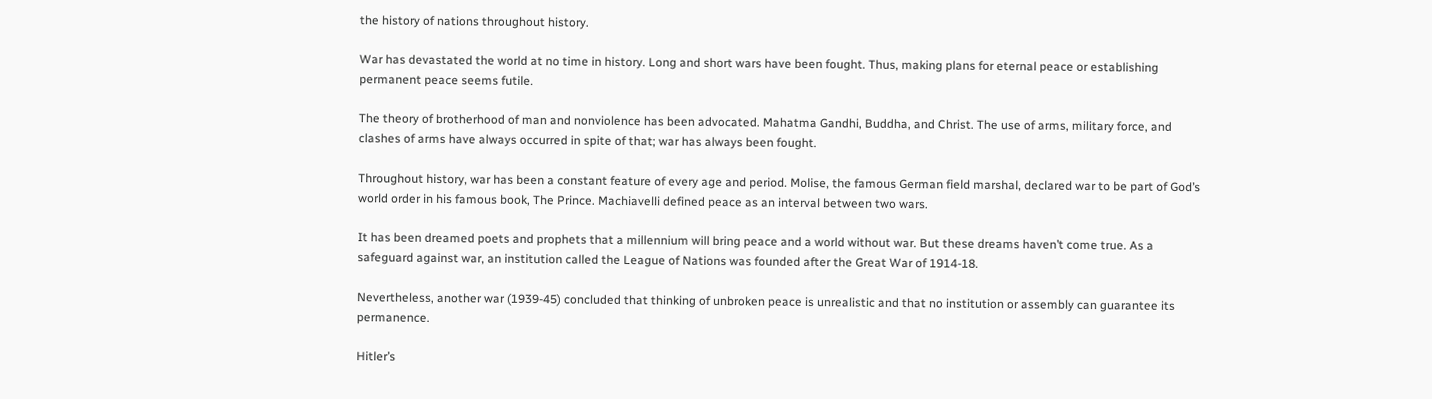the history of nations throughout history.

War has devastated the world at no time in history. Long and short wars have been fought. Thus, making plans for eternal peace or establishing permanent peace seems futile.

The theory of brotherhood of man and nonviolence has been advocated. Mahatma Gandhi, Buddha, and Christ. The use of arms, military force, and clashes of arms have always occurred in spite of that; war has always been fought.

Throughout history, war has been a constant feature of every age and period. Molise, the famous German field marshal, declared war to be part of God’s world order in his famous book, The Prince. Machiavelli defined peace as an interval between two wars.

It has been dreamed poets and prophets that a millennium will bring peace and a world without war. But these dreams haven’t come true. As a safeguard against war, an institution called the League of Nations was founded after the Great War of 1914-18.

Nevertheless, another war (1939-45) concluded that thinking of unbroken peace is unrealistic and that no institution or assembly can guarantee its permanence.

Hitler’s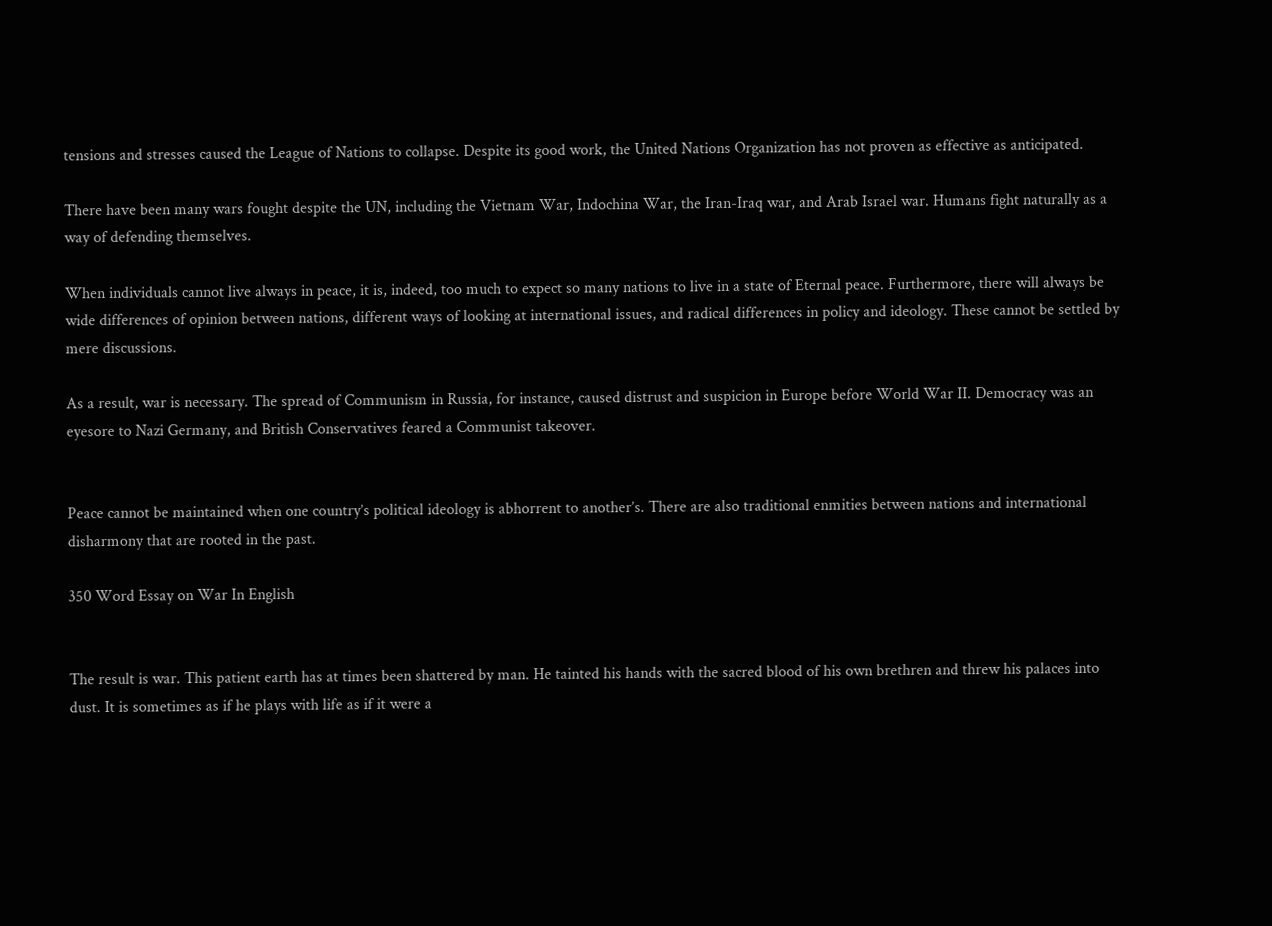tensions and stresses caused the League of Nations to collapse. Despite its good work, the United Nations Organization has not proven as effective as anticipated.

There have been many wars fought despite the UN, including the Vietnam War, Indochina War, the Iran-Iraq war, and Arab Israel war. Humans fight naturally as a way of defending themselves.

When individuals cannot live always in peace, it is, indeed, too much to expect so many nations to live in a state of Eternal peace. Furthermore, there will always be wide differences of opinion between nations, different ways of looking at international issues, and radical differences in policy and ideology. These cannot be settled by mere discussions.

As a result, war is necessary. The spread of Communism in Russia, for instance, caused distrust and suspicion in Europe before World War II. Democracy was an eyesore to Nazi Germany, and British Conservatives feared a Communist takeover.


Peace cannot be maintained when one country’s political ideology is abhorrent to another’s. There are also traditional enmities between nations and international disharmony that are rooted in the past.

350 Word Essay on War In English


The result is war. This patient earth has at times been shattered by man. He tainted his hands with the sacred blood of his own brethren and threw his palaces into dust. It is sometimes as if he plays with life as if it were a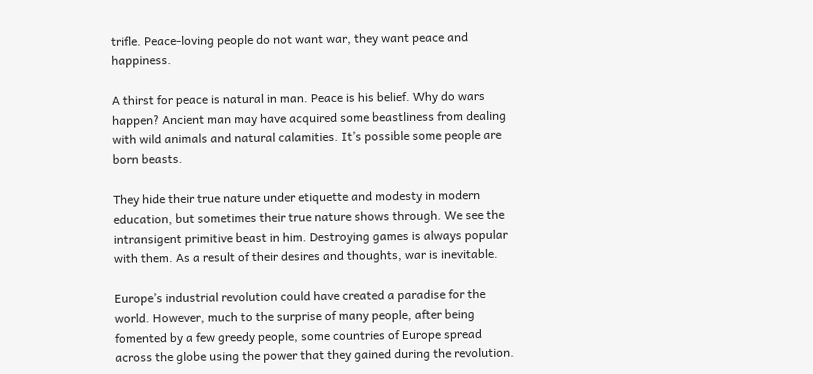trifle. Peace-loving people do not want war, they want peace and happiness.

A thirst for peace is natural in man. Peace is his belief. Why do wars happen? Ancient man may have acquired some beastliness from dealing with wild animals and natural calamities. It’s possible some people are born beasts.

They hide their true nature under etiquette and modesty in modern education, but sometimes their true nature shows through. We see the intransigent primitive beast in him. Destroying games is always popular with them. As a result of their desires and thoughts, war is inevitable.

Europe’s industrial revolution could have created a paradise for the world. However, much to the surprise of many people, after being fomented by a few greedy people, some countries of Europe spread across the globe using the power that they gained during the revolution.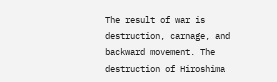The result of war is destruction, carnage, and backward movement. The destruction of Hiroshima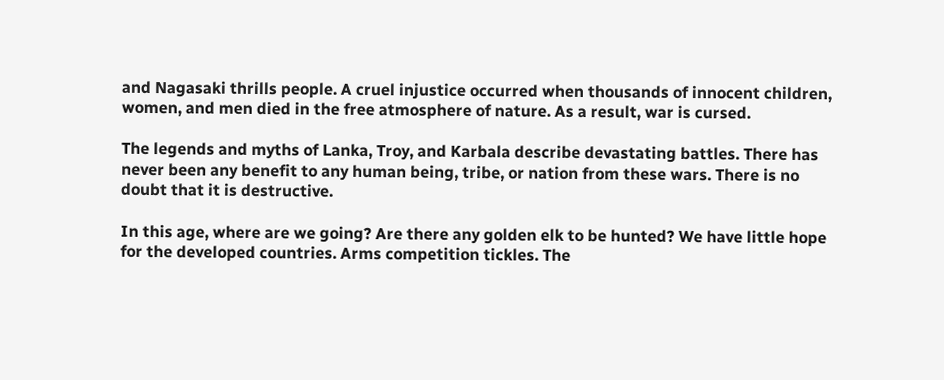and Nagasaki thrills people. A cruel injustice occurred when thousands of innocent children, women, and men died in the free atmosphere of nature. As a result, war is cursed.

The legends and myths of Lanka, Troy, and Karbala describe devastating battles. There has never been any benefit to any human being, tribe, or nation from these wars. There is no doubt that it is destructive.

In this age, where are we going? Are there any golden elk to be hunted? We have little hope for the developed countries. Arms competition tickles. The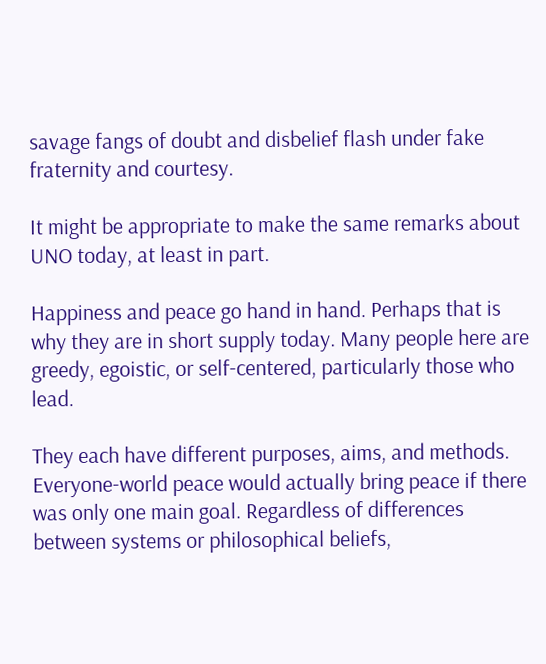savage fangs of doubt and disbelief flash under fake fraternity and courtesy.

It might be appropriate to make the same remarks about UNO today, at least in part.

Happiness and peace go hand in hand. Perhaps that is why they are in short supply today. Many people here are greedy, egoistic, or self-centered, particularly those who lead.

They each have different purposes, aims, and methods. Everyone-world peace would actually bring peace if there was only one main goal. Regardless of differences between systems or philosophical beliefs,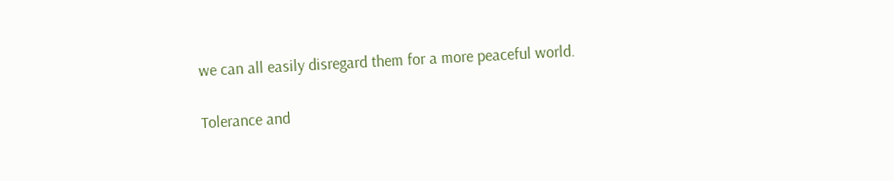we can all easily disregard them for a more peaceful world.

Tolerance and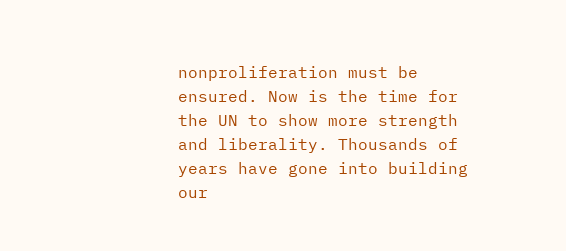nonproliferation must be ensured. Now is the time for the UN to show more strength and liberality. Thousands of years have gone into building our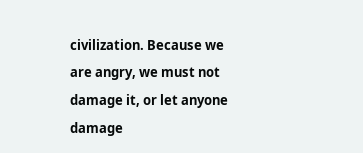civilization. Because we are angry, we must not damage it, or let anyone damage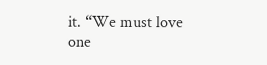it. “We must love one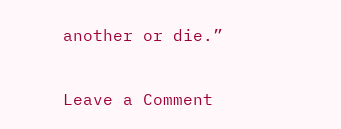another or die.”

Leave a Comment